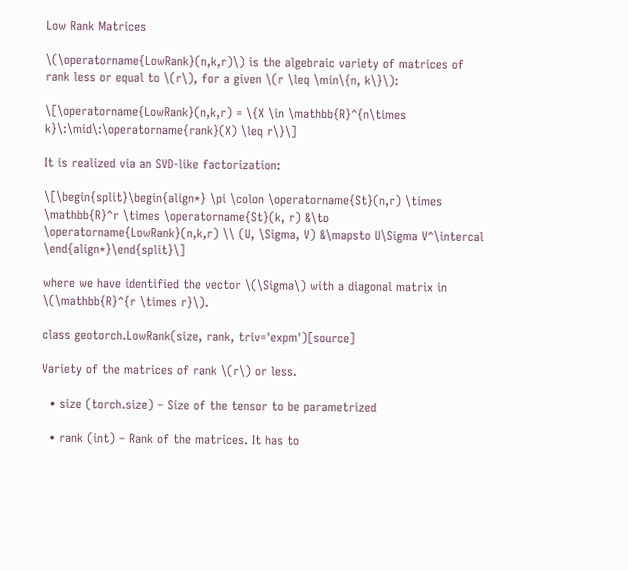Low Rank Matrices

\(\operatorname{LowRank}(n,k,r)\) is the algebraic variety of matrices of rank less or equal to \(r\), for a given \(r \leq \min\{n, k\}\):

\[\operatorname{LowRank}(n,k,r) = \{X \in \mathbb{R}^{n\times k}\:\mid\:\operatorname{rank}(X) \leq r\}\]

It is realized via an SVD-like factorization:

\[\begin{split}\begin{align*} \pi \colon \operatorname{St}(n,r) \times \mathbb{R}^r \times \operatorname{St}(k, r) &\to \operatorname{LowRank}(n,k,r) \\ (U, \Sigma, V) &\mapsto U\Sigma V^\intercal \end{align*}\end{split}\]

where we have identified the vector \(\Sigma\) with a diagonal matrix in \(\mathbb{R}^{r \times r}\).

class geotorch.LowRank(size, rank, triv='expm')[source]

Variety of the matrices of rank \(r\) or less.

  • size (torch.size) – Size of the tensor to be parametrized

  • rank (int) – Rank of the matrices. It has to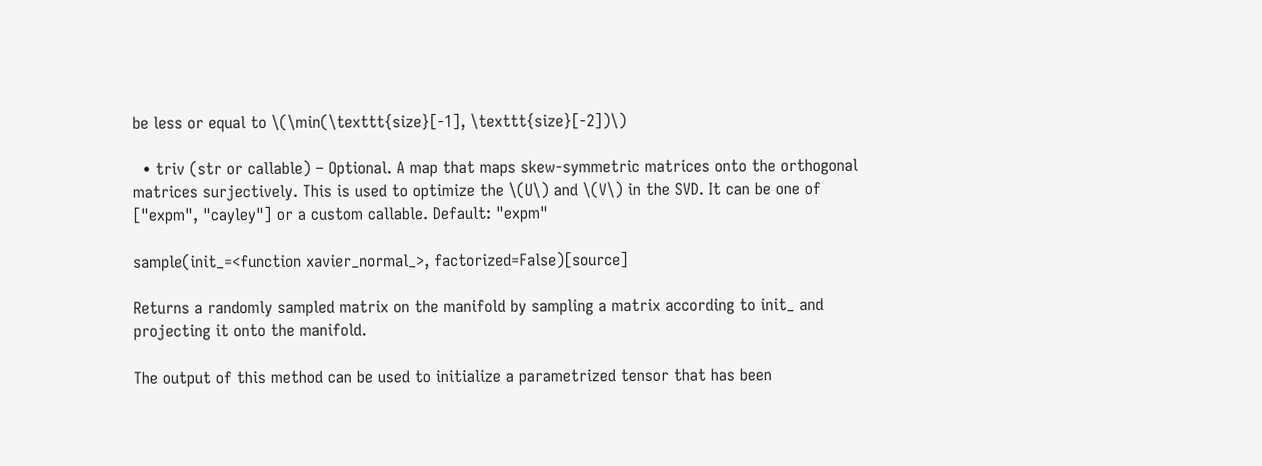be less or equal to \(\min(\texttt{size}[-1], \texttt{size}[-2])\)

  • triv (str or callable) – Optional. A map that maps skew-symmetric matrices onto the orthogonal matrices surjectively. This is used to optimize the \(U\) and \(V\) in the SVD. It can be one of ["expm", "cayley"] or a custom callable. Default: "expm"

sample(init_=<function xavier_normal_>, factorized=False)[source]

Returns a randomly sampled matrix on the manifold by sampling a matrix according to init_ and projecting it onto the manifold.

The output of this method can be used to initialize a parametrized tensor that has been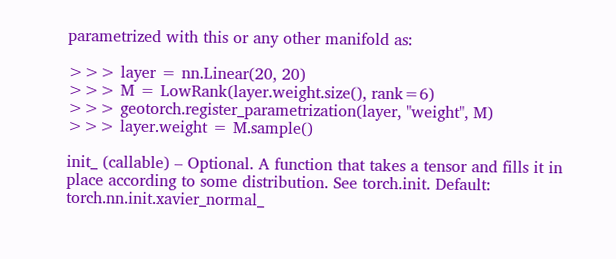parametrized with this or any other manifold as:

>>> layer = nn.Linear(20, 20)
>>> M = LowRank(layer.weight.size(), rank=6)
>>> geotorch.register_parametrization(layer, "weight", M)
>>> layer.weight = M.sample()

init_ (callable) – Optional. A function that takes a tensor and fills it in place according to some distribution. See torch.init. Default: torch.nn.init.xavier_normal_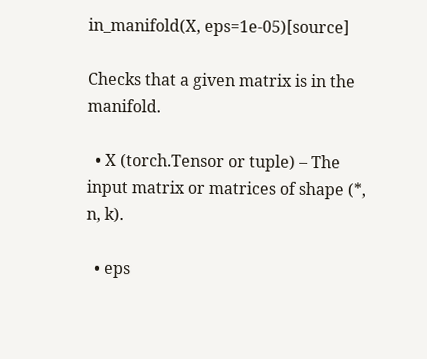in_manifold(X, eps=1e-05)[source]

Checks that a given matrix is in the manifold.

  • X (torch.Tensor or tuple) – The input matrix or matrices of shape (*, n, k).

  • eps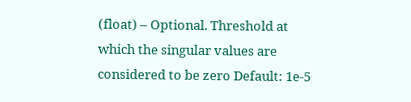(float) – Optional. Threshold at which the singular values are considered to be zero Default: 1e-5